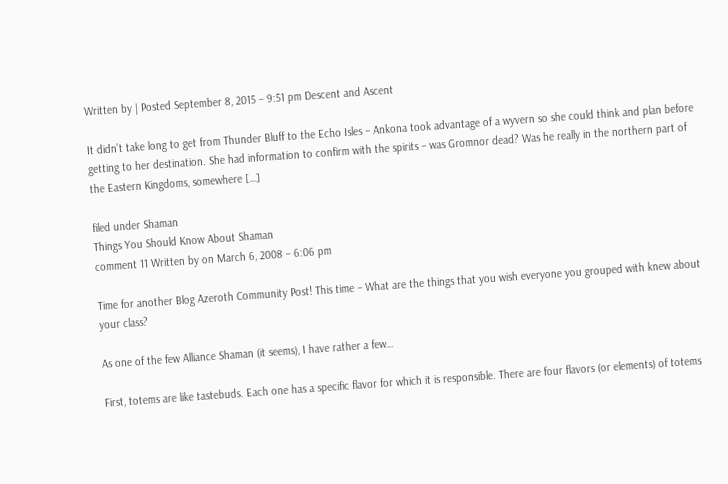Written by | Posted September 8, 2015 – 9:51 pm Descent and Ascent

It didn’t take long to get from Thunder Bluff to the Echo Isles – Ankona took advantage of a wyvern so she could think and plan before getting to her destination. She had information to confirm with the spirits – was Gromnor dead? Was he really in the northern part of the Eastern Kingdoms, somewhere […]

filed under Shaman
Things You Should Know About Shaman
comment 11 Written by on March 6, 2008 – 6:06 pm

Time for another Blog Azeroth Community Post! This time – What are the things that you wish everyone you grouped with knew about your class?

As one of the few Alliance Shaman (it seems), I have rather a few…

First, totems are like tastebuds. Each one has a specific flavor for which it is responsible. There are four flavors (or elements) of totems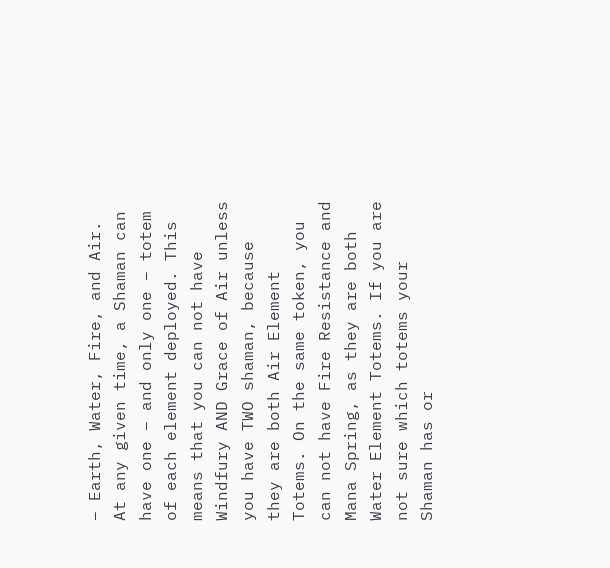– Earth, Water, Fire, and Air. At any given time, a Shaman can have one – and only one – totem of each element deployed. This means that you can not have Windfury AND Grace of Air unless you have TWO shaman, because they are both Air Element Totems. On the same token, you can not have Fire Resistance and Mana Spring, as they are both Water Element Totems. If you are not sure which totems your Shaman has or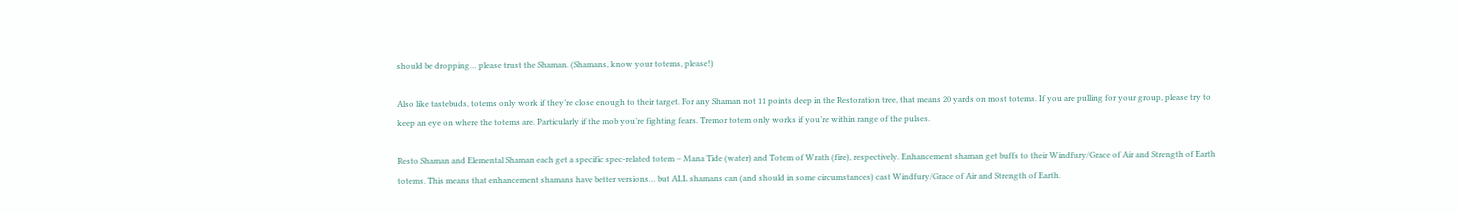should be dropping… please trust the Shaman. (Shamans, know your totems, please!)

Also like tastebuds, totems only work if they’re close enough to their target. For any Shaman not 11 points deep in the Restoration tree, that means 20 yards on most totems. If you are pulling for your group, please try to keep an eye on where the totems are. Particularly if the mob you’re fighting fears. Tremor totem only works if you’re within range of the pulses.

Resto Shaman and Elemental Shaman each get a specific spec-related totem – Mana Tide (water) and Totem of Wrath (fire), respectively. Enhancement shaman get buffs to their Windfury/Grace of Air and Strength of Earth totems. This means that enhancement shamans have better versions… but ALL shamans can (and should in some circumstances) cast Windfury/Grace of Air and Strength of Earth.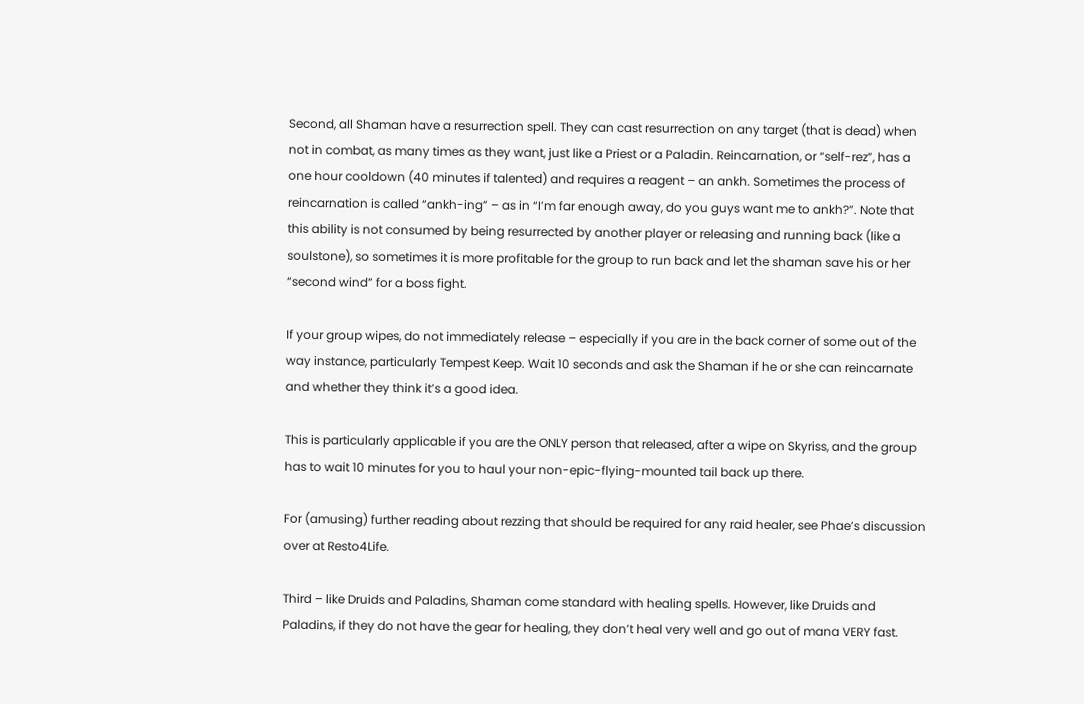Second, all Shaman have a resurrection spell. They can cast resurrection on any target (that is dead) when not in combat, as many times as they want, just like a Priest or a Paladin. Reincarnation, or “self-rez”, has a one hour cooldown (40 minutes if talented) and requires a reagent – an ankh. Sometimes the process of reincarnation is called “ankh-ing” – as in “I’m far enough away, do you guys want me to ankh?”. Note that this ability is not consumed by being resurrected by another player or releasing and running back (like a soulstone), so sometimes it is more profitable for the group to run back and let the shaman save his or her “second wind” for a boss fight.

If your group wipes, do not immediately release – especially if you are in the back corner of some out of the way instance, particularly Tempest Keep. Wait 10 seconds and ask the Shaman if he or she can reincarnate and whether they think it’s a good idea.

This is particularly applicable if you are the ONLY person that released, after a wipe on Skyriss, and the group has to wait 10 minutes for you to haul your non-epic-flying-mounted tail back up there.

For (amusing) further reading about rezzing that should be required for any raid healer, see Phae’s discussion over at Resto4Life.

Third – like Druids and Paladins, Shaman come standard with healing spells. However, like Druids and Paladins, if they do not have the gear for healing, they don’t heal very well and go out of mana VERY fast.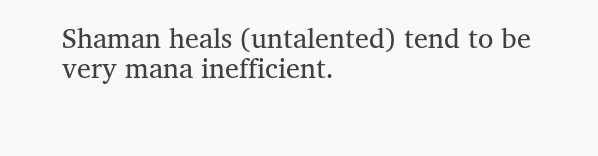Shaman heals (untalented) tend to be very mana inefficient.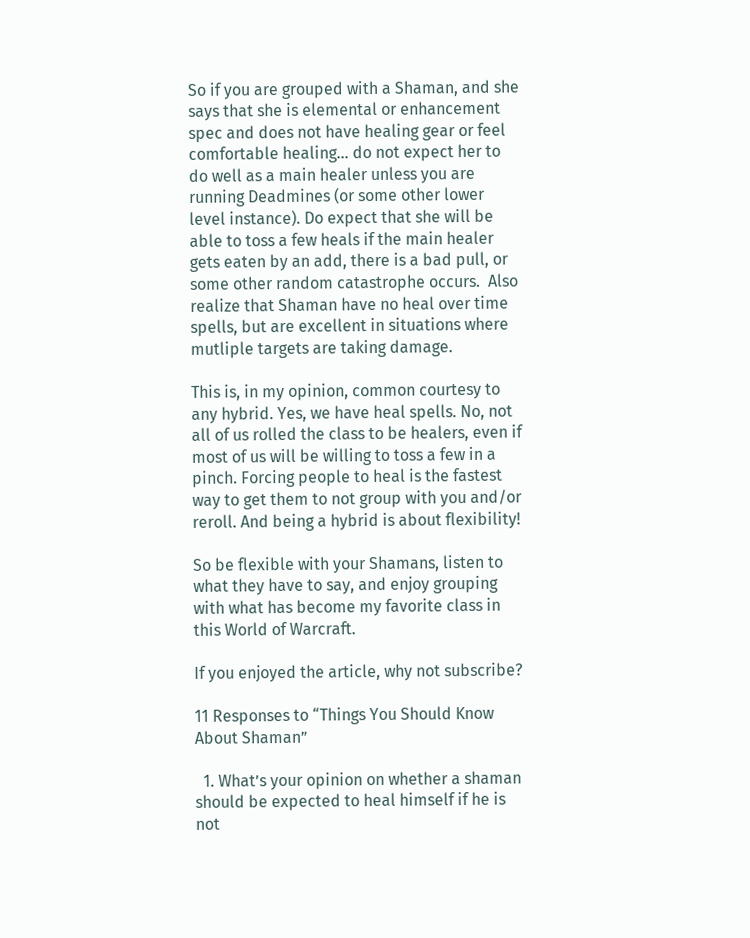So if you are grouped with a Shaman, and she says that she is elemental or enhancement spec and does not have healing gear or feel comfortable healing… do not expect her to do well as a main healer unless you are running Deadmines (or some other lower level instance). Do expect that she will be able to toss a few heals if the main healer gets eaten by an add, there is a bad pull, or some other random catastrophe occurs.  Also realize that Shaman have no heal over time spells, but are excellent in situations where mutliple targets are taking damage.

This is, in my opinion, common courtesy to any hybrid. Yes, we have heal spells. No, not all of us rolled the class to be healers, even if most of us will be willing to toss a few in a pinch. Forcing people to heal is the fastest way to get them to not group with you and/or reroll. And being a hybrid is about flexibility!

So be flexible with your Shamans, listen to what they have to say, and enjoy grouping with what has become my favorite class in this World of Warcraft.

If you enjoyed the article, why not subscribe?

11 Responses to “Things You Should Know About Shaman”

  1. What’s your opinion on whether a shaman should be expected to heal himself if he is not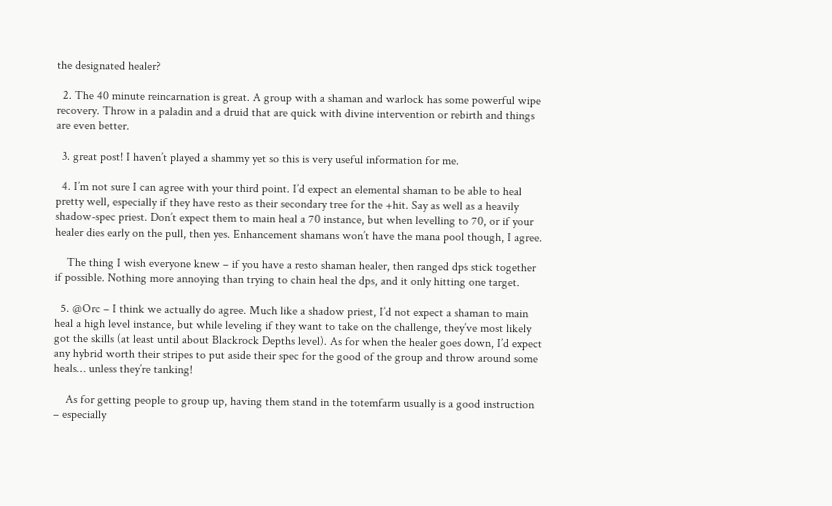the designated healer?

  2. The 40 minute reincarnation is great. A group with a shaman and warlock has some powerful wipe recovery. Throw in a paladin and a druid that are quick with divine intervention or rebirth and things are even better.

  3. great post! I haven’t played a shammy yet so this is very useful information for me.

  4. I’m not sure I can agree with your third point. I’d expect an elemental shaman to be able to heal pretty well, especially if they have resto as their secondary tree for the +hit. Say as well as a heavily shadow-spec priest. Don’t expect them to main heal a 70 instance, but when levelling to 70, or if your healer dies early on the pull, then yes. Enhancement shamans won’t have the mana pool though, I agree.

    The thing I wish everyone knew – if you have a resto shaman healer, then ranged dps stick together if possible. Nothing more annoying than trying to chain heal the dps, and it only hitting one target.

  5. @Orc – I think we actually do agree. Much like a shadow priest, I’d not expect a shaman to main heal a high level instance, but while leveling if they want to take on the challenge, they’ve most likely got the skills (at least until about Blackrock Depths level). As for when the healer goes down, I’d expect any hybrid worth their stripes to put aside their spec for the good of the group and throw around some heals… unless they’re tanking!

    As for getting people to group up, having them stand in the totemfarm usually is a good instruction – especially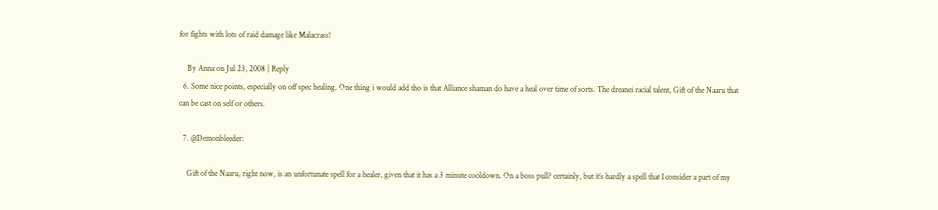for fights with lots of raid damage like Malacrass!

    By Anna on Jul 23, 2008 | Reply
  6. Some nice points, especially on off spec healing. One thing i would add tho is that Alliance shaman do have a heal over time of sorts. The dreanei racial talent, Gift of the Naaru that can be cast on self or others.

  7. @Demonbleeder:

    Gift of the Naaru, right now, is an unfortunate spell for a healer, given that it has a 3 minute cooldown. On a boss pull? certainly, but it’s hardly a spell that I consider a part of my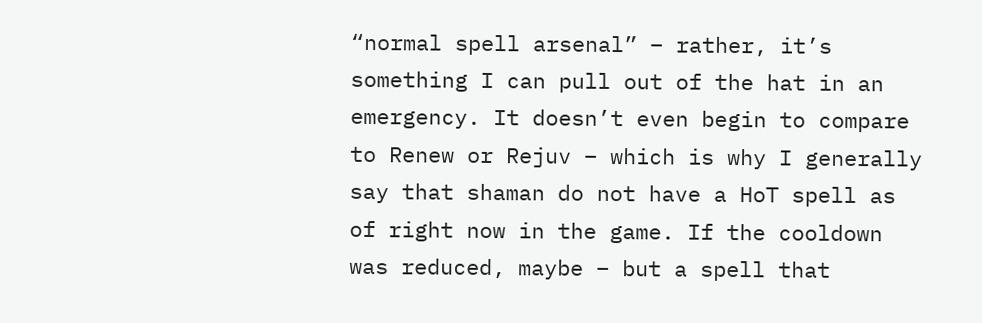“normal spell arsenal” – rather, it’s something I can pull out of the hat in an emergency. It doesn’t even begin to compare to Renew or Rejuv – which is why I generally say that shaman do not have a HoT spell as of right now in the game. If the cooldown was reduced, maybe – but a spell that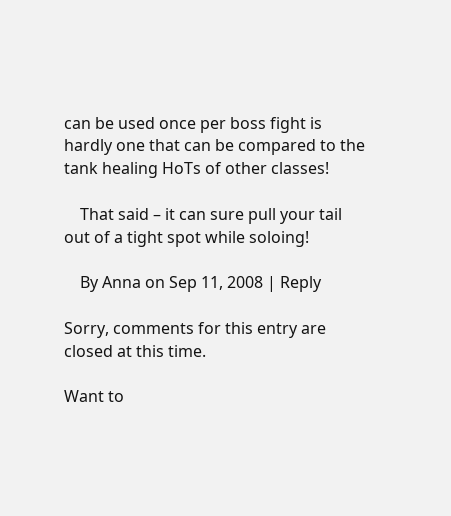can be used once per boss fight is hardly one that can be compared to the tank healing HoTs of other classes!

    That said – it can sure pull your tail out of a tight spot while soloing!

    By Anna on Sep 11, 2008 | Reply

Sorry, comments for this entry are closed at this time.

Want to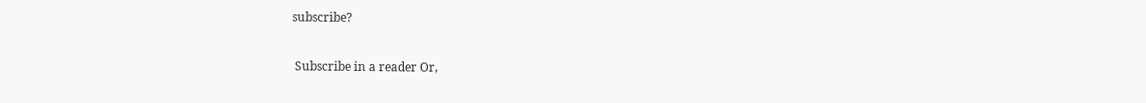subscribe?

 Subscribe in a reader Or,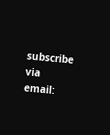subscribe via email: